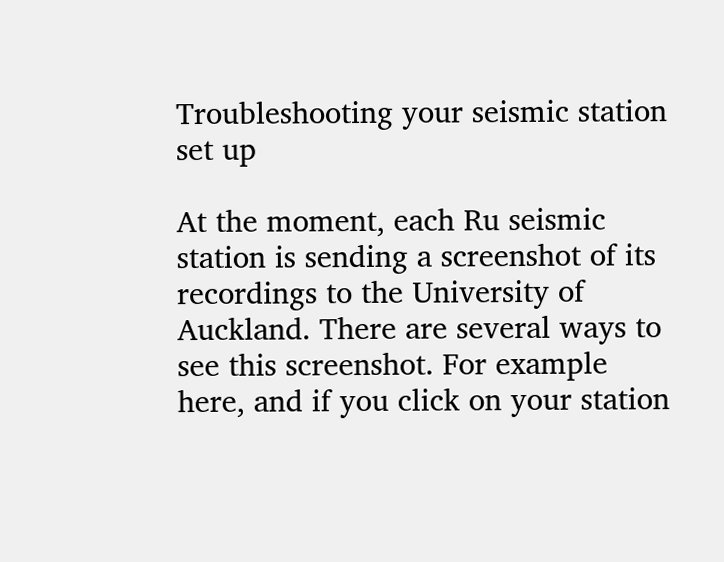Troubleshooting your seismic station set up

At the moment, each Ru seismic station is sending a screenshot of its recordings to the University of Auckland. There are several ways to see this screenshot. For example here, and if you click on your station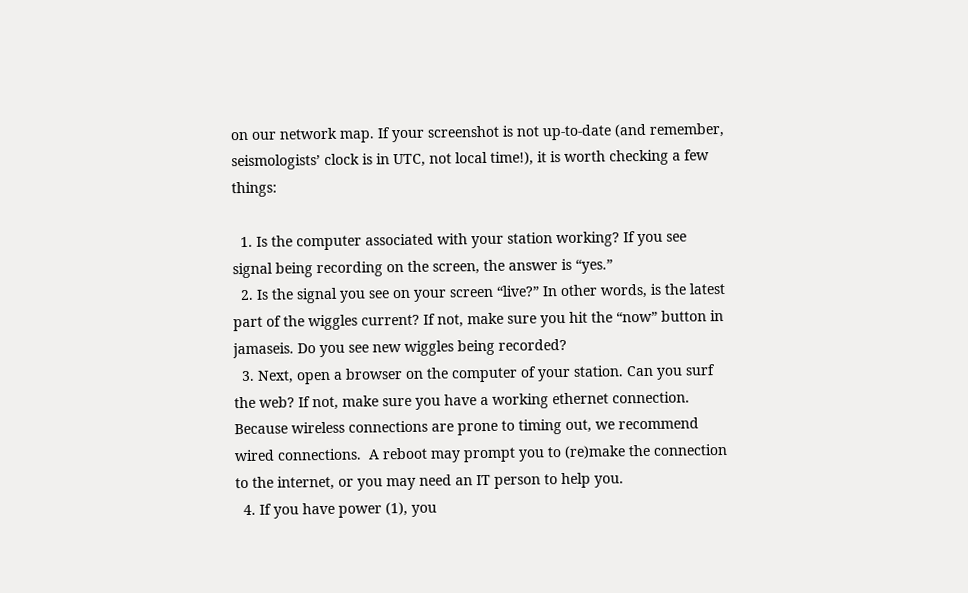on our network map. If your screenshot is not up-to-date (and remember, seismologists’ clock is in UTC, not local time!), it is worth checking a few things:

  1. Is the computer associated with your station working? If you see signal being recording on the screen, the answer is “yes.”
  2. Is the signal you see on your screen “live?” In other words, is the latest part of the wiggles current? If not, make sure you hit the “now” button in jamaseis. Do you see new wiggles being recorded?
  3. Next, open a browser on the computer of your station. Can you surf the web? If not, make sure you have a working ethernet connection. Because wireless connections are prone to timing out, we recommend wired connections.  A reboot may prompt you to (re)make the connection to the internet, or you may need an IT person to help you.
  4. If you have power (1), you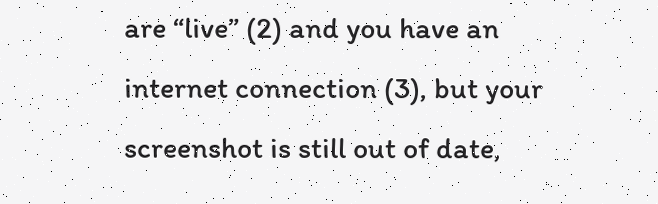are “live” (2) and you have an internet connection (3), but your screenshot is still out of date,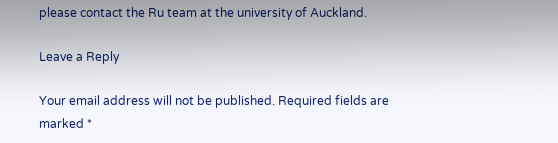please contact the Ru team at the university of Auckland.

Leave a Reply

Your email address will not be published. Required fields are marked *